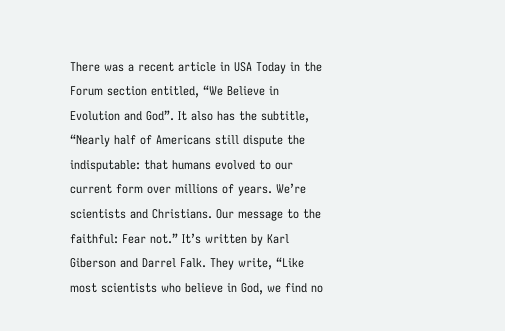There was a recent article in USA Today in the Forum section entitled, “We Believe in Evolution and God”. It also has the subtitle, “Nearly half of Americans still dispute the indisputable: that humans evolved to our current form over millions of years. We’re scientists and Christians. Our message to the faithful: Fear not.” It’s written by Karl Giberson and Darrel Falk. They write, “Like most scientists who believe in God, we find no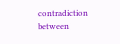contradiction between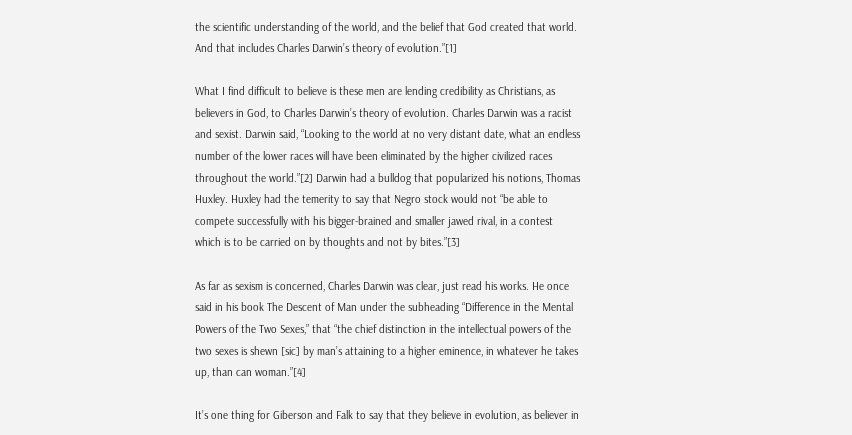the scientific understanding of the world, and the belief that God created that world. And that includes Charles Darwin’s theory of evolution.”[1]

What I find difficult to believe is these men are lending credibility as Christians, as believers in God, to Charles Darwin’s theory of evolution. Charles Darwin was a racist and sexist. Darwin said, “Looking to the world at no very distant date, what an endless number of the lower races will have been eliminated by the higher civilized races throughout the world.”[2] Darwin had a bulldog that popularized his notions, Thomas Huxley. Huxley had the temerity to say that Negro stock would not “be able to compete successfully with his bigger-brained and smaller jawed rival, in a contest which is to be carried on by thoughts and not by bites.”[3]

As far as sexism is concerned, Charles Darwin was clear, just read his works. He once said in his book The Descent of Man under the subheading “Difference in the Mental Powers of the Two Sexes,” that “the chief distinction in the intellectual powers of the two sexes is shewn [sic] by man’s attaining to a higher eminence, in whatever he takes up, than can woman.”[4]

It’s one thing for Giberson and Falk to say that they believe in evolution, as believer in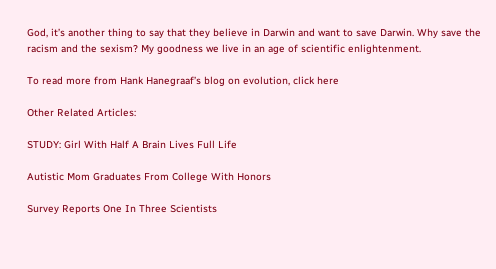God, it’s another thing to say that they believe in Darwin and want to save Darwin. Why save the racism and the sexism? My goodness we live in an age of scientific enlightenment.

To read more from Hank Hanegraaf’s blog on evolution, click here

Other Related Articles:

STUDY: Girl With Half A Brain Lives Full Life

Autistic Mom Graduates From College With Honors

Survey Reports One In Three Scientists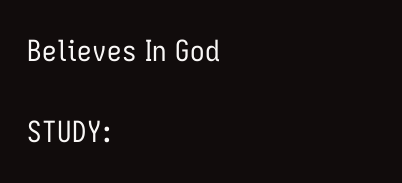Believes In God

STUDY: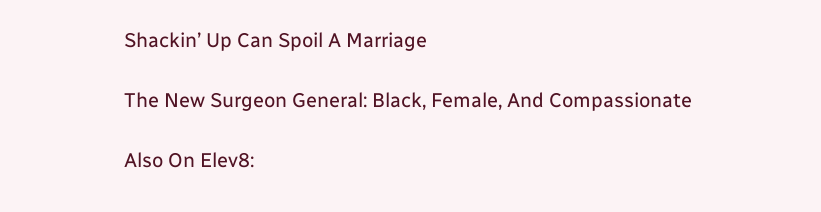Shackin’ Up Can Spoil A Marriage

The New Surgeon General: Black, Female, And Compassionate

Also On Elev8: